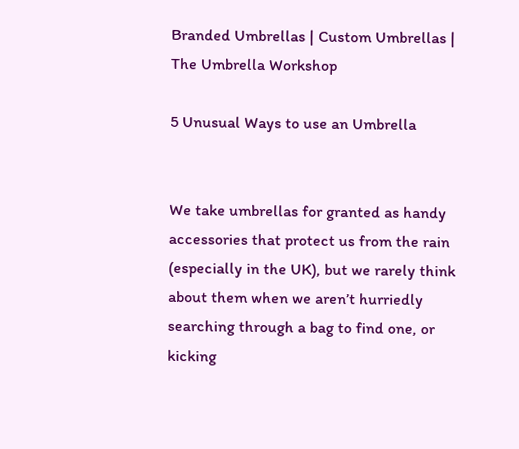Branded Umbrellas | Custom Umbrellas | The Umbrella Workshop

5 Unusual Ways to use an Umbrella


We take umbrellas for granted as handy accessories that protect us from the rain (especially in the UK), but we rarely think about them when we aren’t hurriedly searching through a bag to find one, or kicking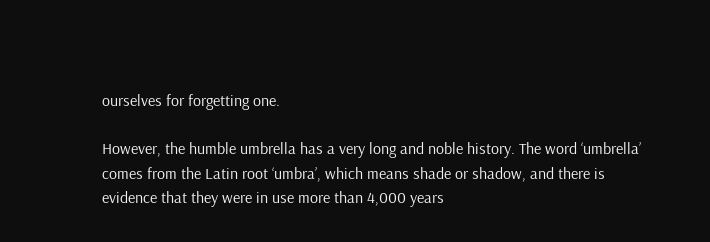ourselves for forgetting one.

However, the humble umbrella has a very long and noble history. The word ‘umbrella’ comes from the Latin root ‘umbra’, which means shade or shadow, and there is evidence that they were in use more than 4,000 years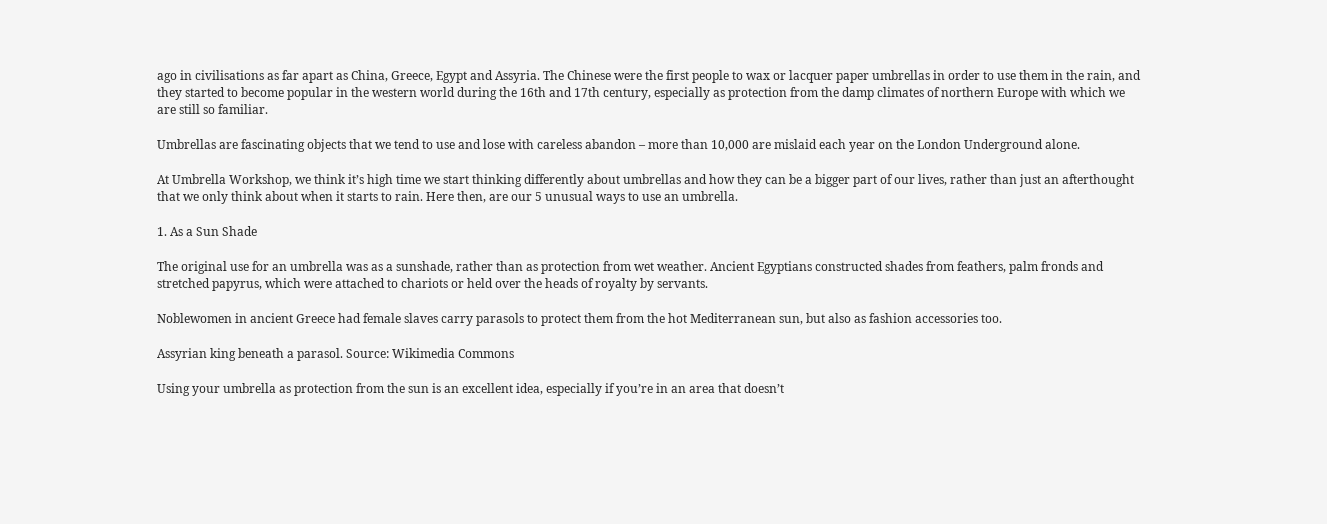ago in civilisations as far apart as China, Greece, Egypt and Assyria. The Chinese were the first people to wax or lacquer paper umbrellas in order to use them in the rain, and they started to become popular in the western world during the 16th and 17th century, especially as protection from the damp climates of northern Europe with which we are still so familiar.

Umbrellas are fascinating objects that we tend to use and lose with careless abandon – more than 10,000 are mislaid each year on the London Underground alone.

At Umbrella Workshop, we think it’s high time we start thinking differently about umbrellas and how they can be a bigger part of our lives, rather than just an afterthought that we only think about when it starts to rain. Here then, are our 5 unusual ways to use an umbrella.

1. As a Sun Shade

The original use for an umbrella was as a sunshade, rather than as protection from wet weather. Ancient Egyptians constructed shades from feathers, palm fronds and stretched papyrus, which were attached to chariots or held over the heads of royalty by servants.

Noblewomen in ancient Greece had female slaves carry parasols to protect them from the hot Mediterranean sun, but also as fashion accessories too.

Assyrian king beneath a parasol. Source: Wikimedia Commons

Using your umbrella as protection from the sun is an excellent idea, especially if you’re in an area that doesn’t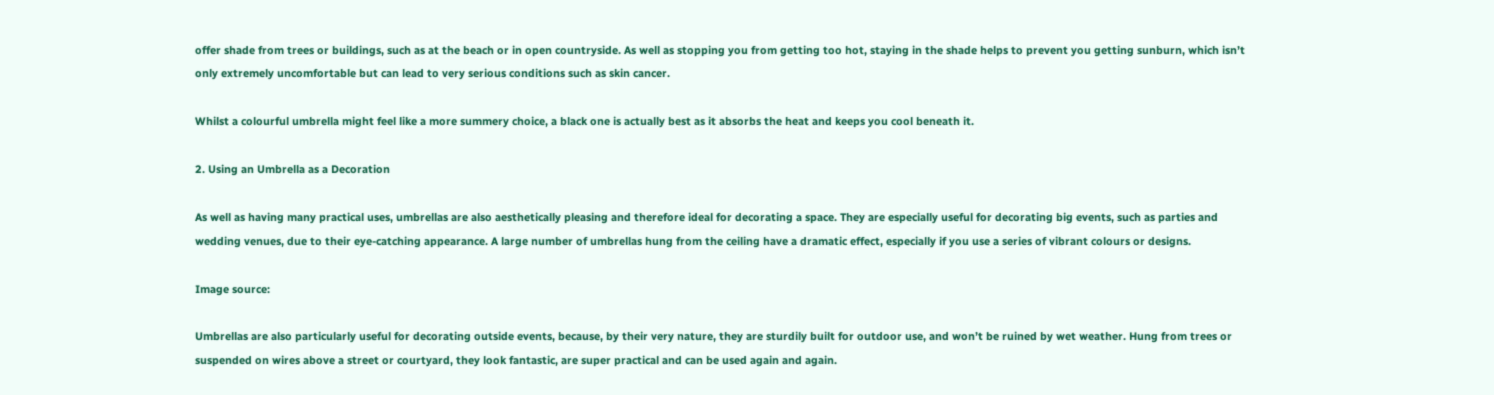offer shade from trees or buildings, such as at the beach or in open countryside. As well as stopping you from getting too hot, staying in the shade helps to prevent you getting sunburn, which isn’t only extremely uncomfortable but can lead to very serious conditions such as skin cancer.

Whilst a colourful umbrella might feel like a more summery choice, a black one is actually best as it absorbs the heat and keeps you cool beneath it.

2. Using an Umbrella as a Decoration

As well as having many practical uses, umbrellas are also aesthetically pleasing and therefore ideal for decorating a space. They are especially useful for decorating big events, such as parties and wedding venues, due to their eye-catching appearance. A large number of umbrellas hung from the ceiling have a dramatic effect, especially if you use a series of vibrant colours or designs.

Image source:

Umbrellas are also particularly useful for decorating outside events, because, by their very nature, they are sturdily built for outdoor use, and won’t be ruined by wet weather. Hung from trees or suspended on wires above a street or courtyard, they look fantastic, are super practical and can be used again and again.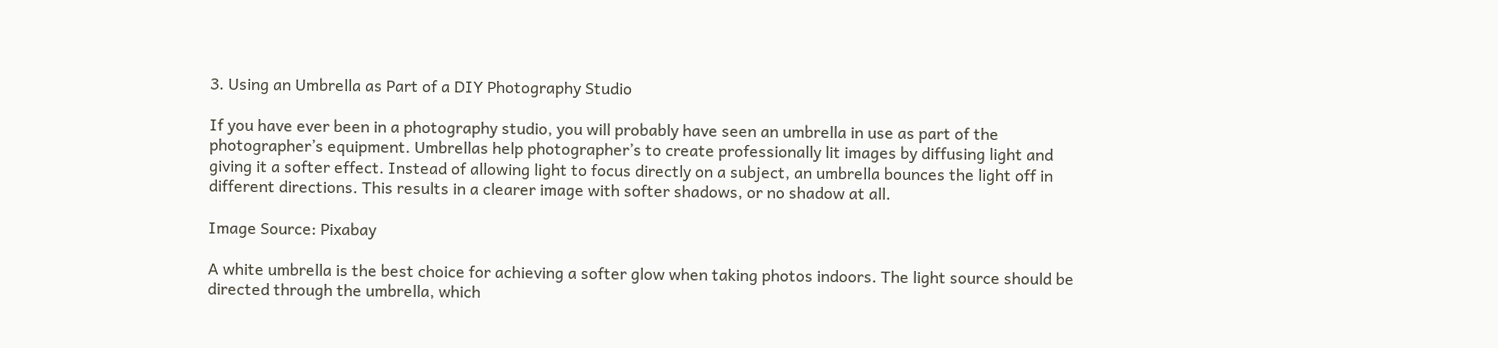3. Using an Umbrella as Part of a DIY Photography Studio

If you have ever been in a photography studio, you will probably have seen an umbrella in use as part of the photographer’s equipment. Umbrellas help photographer’s to create professionally lit images by diffusing light and giving it a softer effect. Instead of allowing light to focus directly on a subject, an umbrella bounces the light off in different directions. This results in a clearer image with softer shadows, or no shadow at all.

Image Source: Pixabay

A white umbrella is the best choice for achieving a softer glow when taking photos indoors. The light source should be directed through the umbrella, which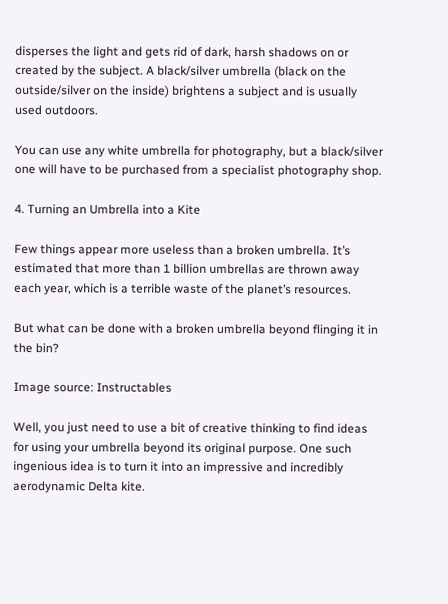disperses the light and gets rid of dark, harsh shadows on or created by the subject. A black/silver umbrella (black on the outside/silver on the inside) brightens a subject and is usually used outdoors.

You can use any white umbrella for photography, but a black/silver one will have to be purchased from a specialist photography shop.

4. Turning an Umbrella into a Kite

Few things appear more useless than a broken umbrella. It’s estimated that more than 1 billion umbrellas are thrown away each year, which is a terrible waste of the planet’s resources.

But what can be done with a broken umbrella beyond flinging it in the bin?

Image source: Instructables

Well, you just need to use a bit of creative thinking to find ideas for using your umbrella beyond its original purpose. One such ingenious idea is to turn it into an impressive and incredibly aerodynamic Delta kite.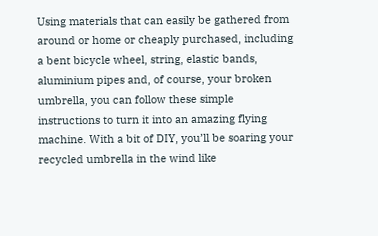Using materials that can easily be gathered from around or home or cheaply purchased, including a bent bicycle wheel, string, elastic bands, aluminium pipes and, of course, your broken umbrella, you can follow these simple instructions to turn it into an amazing flying machine. With a bit of DIY, you’ll be soaring your recycled umbrella in the wind like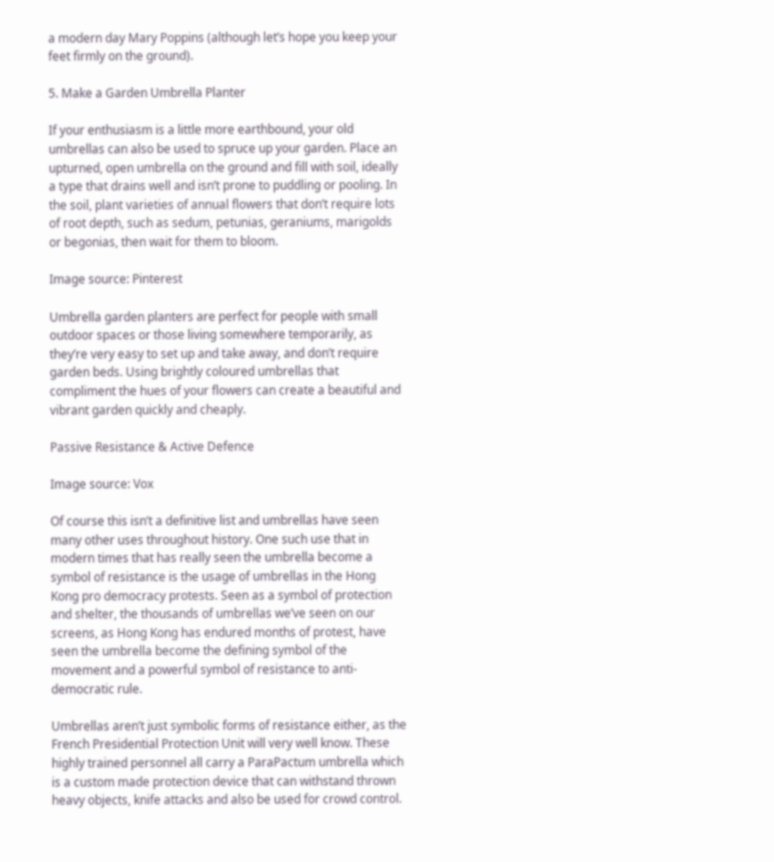a modern day Mary Poppins (although let’s hope you keep your feet firmly on the ground).

5. Make a Garden Umbrella Planter

If your enthusiasm is a little more earthbound, your old umbrellas can also be used to spruce up your garden. Place an upturned, open umbrella on the ground and fill with soil, ideally a type that drains well and isn’t prone to puddling or pooling. In the soil, plant varieties of annual flowers that don’t require lots of root depth, such as sedum, petunias, geraniums, marigolds or begonias, then wait for them to bloom.

Image source: Pinterest

Umbrella garden planters are perfect for people with small outdoor spaces or those living somewhere temporarily, as they’re very easy to set up and take away, and don’t require garden beds. Using brightly coloured umbrellas that compliment the hues of your flowers can create a beautiful and vibrant garden quickly and cheaply.

Passive Resistance & Active Defence

Image source: Vox

Of course this isn’t a definitive list and umbrellas have seen many other uses throughout history. One such use that in modern times that has really seen the umbrella become a symbol of resistance is the usage of umbrellas in the Hong Kong pro democracy protests. Seen as a symbol of protection and shelter, the thousands of umbrellas we’ve seen on our screens, as Hong Kong has endured months of protest, have seen the umbrella become the defining symbol of the movement and a powerful symbol of resistance to anti-democratic rule.

Umbrellas aren’t just symbolic forms of resistance either, as the French Presidential Protection Unit will very well know. These highly trained personnel all carry a ParaPactum umbrella which is a custom made protection device that can withstand thrown heavy objects, knife attacks and also be used for crowd control.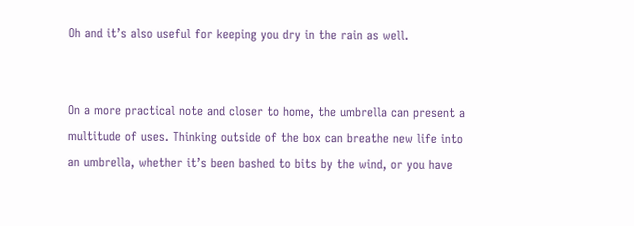Oh and it’s also useful for keeping you dry in the rain as well.


On a more practical note and closer to home, the umbrella can present a multitude of uses. Thinking outside of the box can breathe new life into an umbrella, whether it’s been bashed to bits by the wind, or you have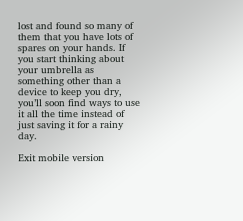lost and found so many of them that you have lots of spares on your hands. If you start thinking about your umbrella as something other than a device to keep you dry, you’ll soon find ways to use it all the time instead of just saving it for a rainy day.

Exit mobile version